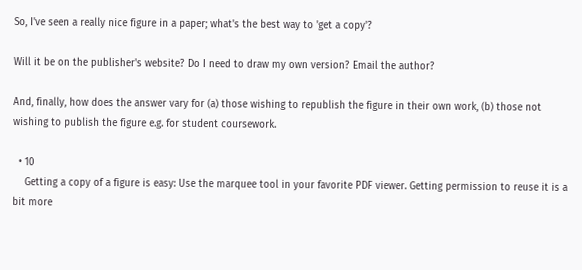So, I've seen a really nice figure in a paper; what's the best way to 'get a copy'?

Will it be on the publisher's website? Do I need to draw my own version? Email the author?

And, finally, how does the answer vary for (a) those wishing to republish the figure in their own work, (b) those not wishing to publish the figure e.g. for student coursework.

  • 10
    Getting a copy of a figure is easy: Use the marquee tool in your favorite PDF viewer. Getting permission to reuse it is a bit more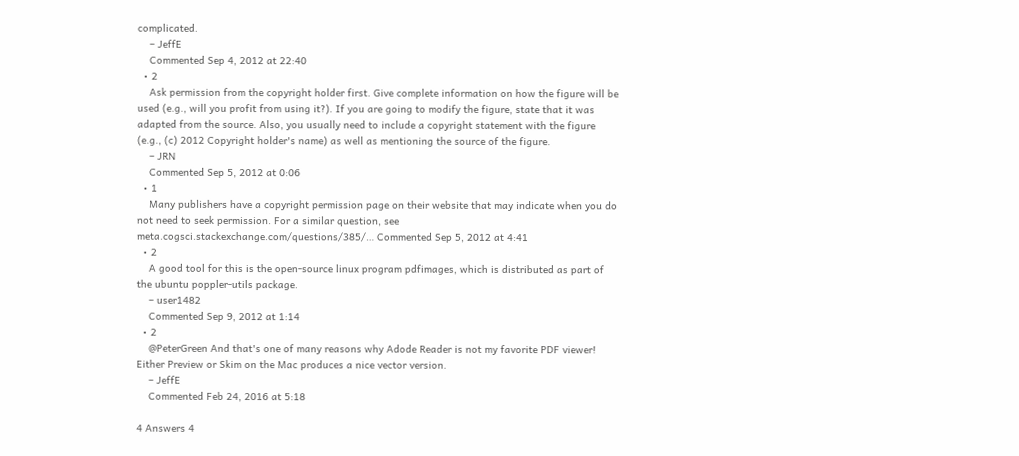complicated.
    – JeffE
    Commented Sep 4, 2012 at 22:40
  • 2
    Ask permission from the copyright holder first. Give complete information on how the figure will be used (e.g., will you profit from using it?). If you are going to modify the figure, state that it was adapted from the source. Also, you usually need to include a copyright statement with the figure (e.g., (c) 2012 Copyright holder's name) as well as mentioning the source of the figure.
    – JRN
    Commented Sep 5, 2012 at 0:06
  • 1
    Many publishers have a copyright permission page on their website that may indicate when you do not need to seek permission. For a similar question, see meta.cogsci.stackexchange.com/questions/385/… Commented Sep 5, 2012 at 4:41
  • 2
    A good tool for this is the open-source linux program pdfimages, which is distributed as part of the ubuntu poppler-utils package.
    – user1482
    Commented Sep 9, 2012 at 1:14
  • 2
    @PeterGreen And that's one of many reasons why Adode Reader is not my favorite PDF viewer! Either Preview or Skim on the Mac produces a nice vector version.
    – JeffE
    Commented Feb 24, 2016 at 5:18

4 Answers 4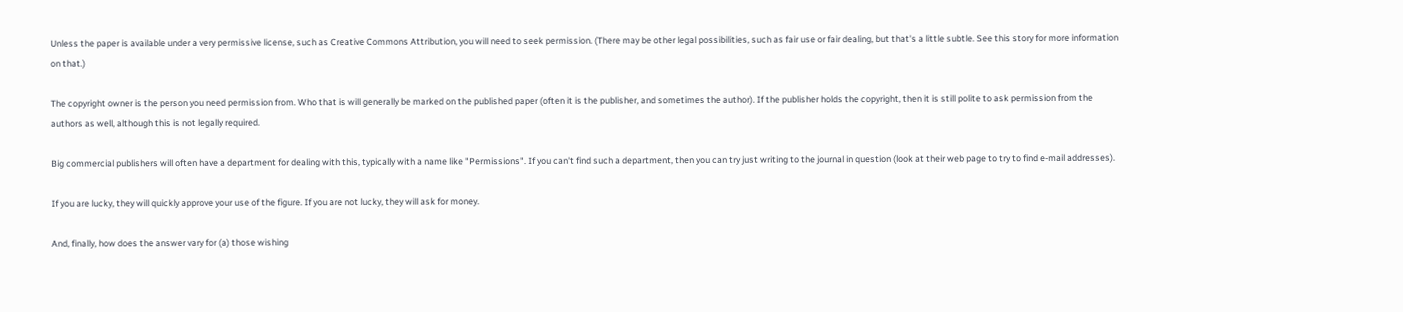Unless the paper is available under a very permissive license, such as Creative Commons Attribution, you will need to seek permission. (There may be other legal possibilities, such as fair use or fair dealing, but that's a little subtle. See this story for more information on that.)

The copyright owner is the person you need permission from. Who that is will generally be marked on the published paper (often it is the publisher, and sometimes the author). If the publisher holds the copyright, then it is still polite to ask permission from the authors as well, although this is not legally required.

Big commercial publishers will often have a department for dealing with this, typically with a name like "Permissions". If you can't find such a department, then you can try just writing to the journal in question (look at their web page to try to find e-mail addresses).

If you are lucky, they will quickly approve your use of the figure. If you are not lucky, they will ask for money.

And, finally, how does the answer vary for (a) those wishing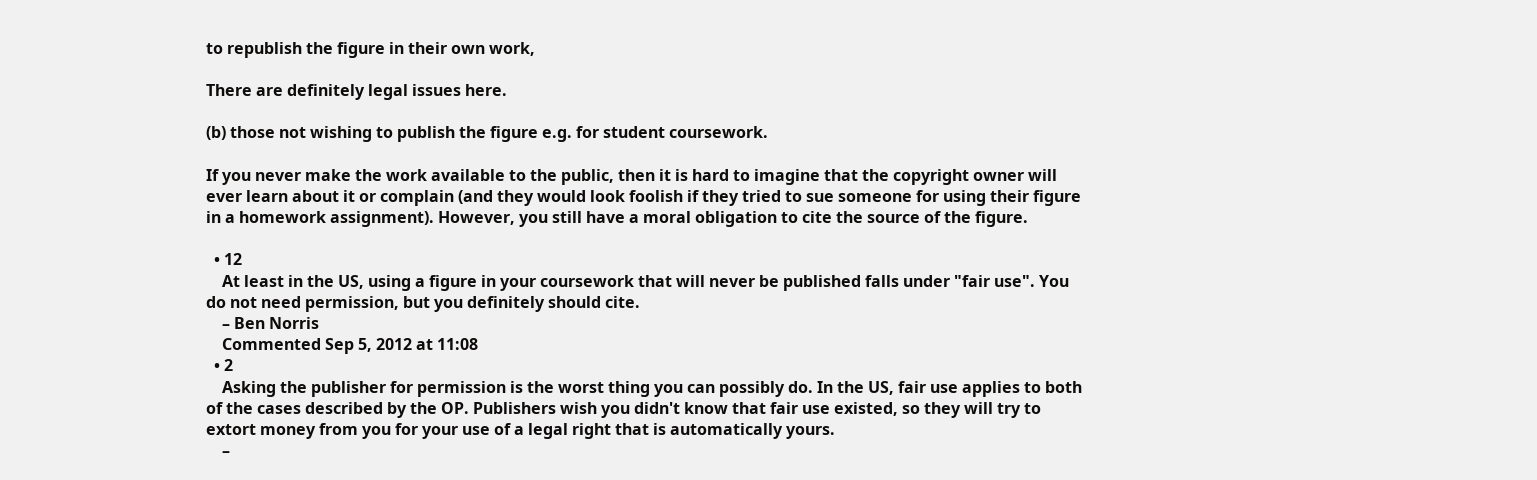to republish the figure in their own work,

There are definitely legal issues here.

(b) those not wishing to publish the figure e.g. for student coursework.

If you never make the work available to the public, then it is hard to imagine that the copyright owner will ever learn about it or complain (and they would look foolish if they tried to sue someone for using their figure in a homework assignment). However, you still have a moral obligation to cite the source of the figure.

  • 12
    At least in the US, using a figure in your coursework that will never be published falls under "fair use". You do not need permission, but you definitely should cite.
    – Ben Norris
    Commented Sep 5, 2012 at 11:08
  • 2
    Asking the publisher for permission is the worst thing you can possibly do. In the US, fair use applies to both of the cases described by the OP. Publishers wish you didn't know that fair use existed, so they will try to extort money from you for your use of a legal right that is automatically yours.
    –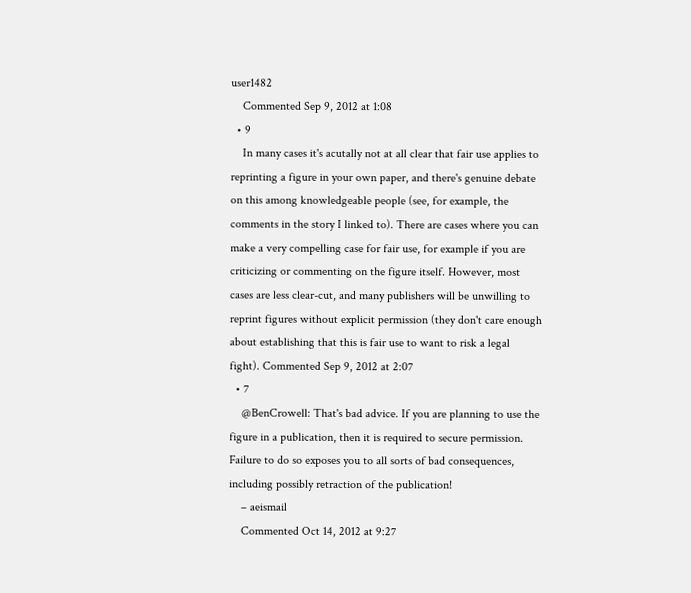user1482
    Commented Sep 9, 2012 at 1:08
  • 9
    In many cases it's acutally not at all clear that fair use applies to reprinting a figure in your own paper, and there's genuine debate on this among knowledgeable people (see, for example, the comments in the story I linked to). There are cases where you can make a very compelling case for fair use, for example if you are criticizing or commenting on the figure itself. However, most cases are less clear-cut, and many publishers will be unwilling to reprint figures without explicit permission (they don't care enough about establishing that this is fair use to want to risk a legal fight). Commented Sep 9, 2012 at 2:07
  • 7
    @BenCrowell: That's bad advice. If you are planning to use the figure in a publication, then it is required to secure permission. Failure to do so exposes you to all sorts of bad consequences, including possibly retraction of the publication!
    – aeismail
    Commented Oct 14, 2012 at 9:27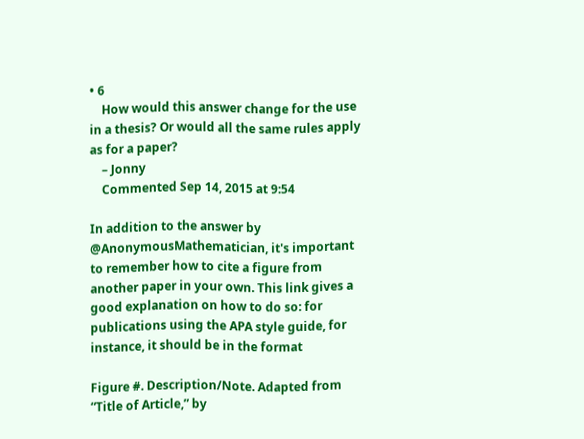• 6
    How would this answer change for the use in a thesis? Or would all the same rules apply as for a paper?
    – Jonny
    Commented Sep 14, 2015 at 9:54

In addition to the answer by @AnonymousMathematician, it's important to remember how to cite a figure from another paper in your own. This link gives a good explanation on how to do so: for publications using the APA style guide, for instance, it should be in the format

Figure #. Description/Note. Adapted from “Title of Article,” by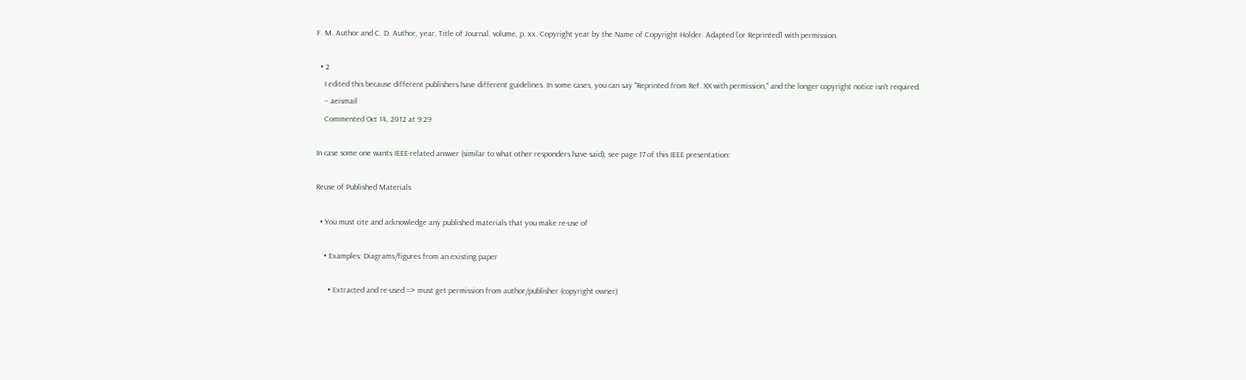F. M. Author and C. D. Author, year, Title of Journal, volume, p. xx. Copyright year by the Name of Copyright Holder. Adapted [or Reprinted] with permission.

  • 2
    I edited this because different publishers have different guidelines. In some cases, you can say "Reprinted from Ref. XX with permission," and the longer copyright notice isn't required.
    – aeismail
    Commented Oct 14, 2012 at 9:29

In case some one wants IEEE-related answer (similar to what other responders have said), see page 17 of this IEEE presentation:

Reuse of Published Materials

  • You must cite and acknowledge any published materials that you make re-use of

    • Examples: Diagrams/figures from an existing paper

      • Extracted and re-used => must get permission from author/publisher (copyright owner)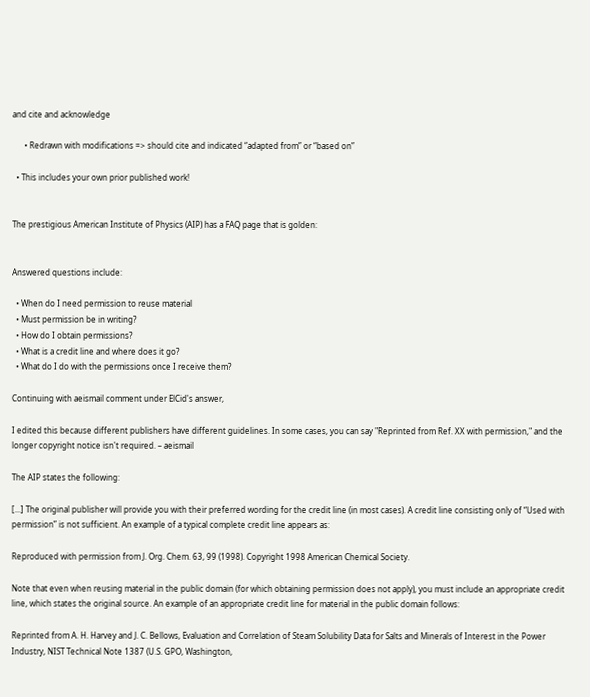and cite and acknowledge

      • Redrawn with modifications => should cite and indicated “adapted from” or “based on”

  • This includes your own prior published work!


The prestigious American Institute of Physics (AIP) has a FAQ page that is golden:


Answered questions include:

  • When do I need permission to reuse material
  • Must permission be in writing?
  • How do I obtain permissions?
  • What is a credit line and where does it go?
  • What do I do with the permissions once I receive them?

Continuing with aeismail comment under ElCid's answer,

I edited this because different publishers have different guidelines. In some cases, you can say "Reprinted from Ref. XX with permission," and the longer copyright notice isn't required. – aeismail

The AIP states the following:

[...] The original publisher will provide you with their preferred wording for the credit line (in most cases). A credit line consisting only of “Used with permission” is not sufficient. An example of a typical complete credit line appears as:

Reproduced with permission from J. Org. Chem. 63, 99 (1998). Copyright 1998 American Chemical Society.

Note that even when reusing material in the public domain (for which obtaining permission does not apply), you must include an appropriate credit line, which states the original source. An example of an appropriate credit line for material in the public domain follows:

Reprinted from A. H. Harvey and J. C. Bellows, Evaluation and Correlation of Steam Solubility Data for Salts and Minerals of Interest in the Power Industry, NIST Technical Note 1387 (U.S. GPO, Washington,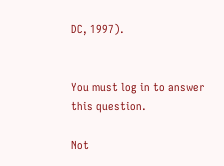DC, 1997).


You must log in to answer this question.

Not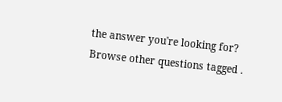the answer you're looking for? Browse other questions tagged .